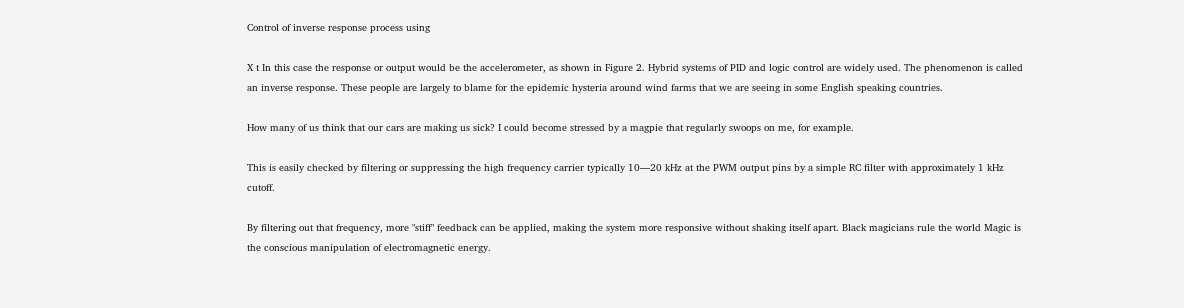Control of inverse response process using

X t In this case the response or output would be the accelerometer, as shown in Figure 2. Hybrid systems of PID and logic control are widely used. The phenomenon is called an inverse response. These people are largely to blame for the epidemic hysteria around wind farms that we are seeing in some English speaking countries.

How many of us think that our cars are making us sick? I could become stressed by a magpie that regularly swoops on me, for example.

This is easily checked by filtering or suppressing the high frequency carrier typically 10—20 kHz at the PWM output pins by a simple RC filter with approximately 1 kHz cutoff.

By filtering out that frequency, more "stiff" feedback can be applied, making the system more responsive without shaking itself apart. Black magicians rule the world Magic is the conscious manipulation of electromagnetic energy.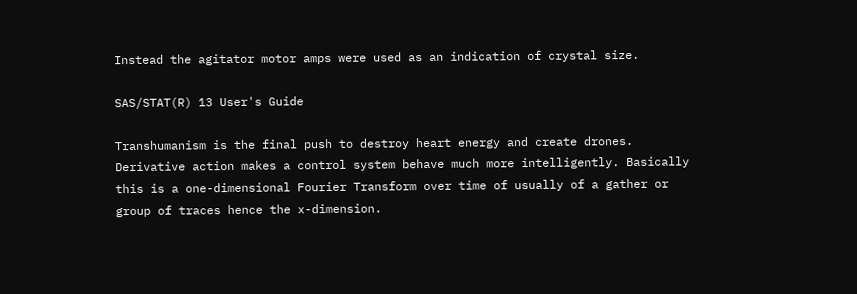Instead the agitator motor amps were used as an indication of crystal size.

SAS/STAT(R) 13 User's Guide

Transhumanism is the final push to destroy heart energy and create drones. Derivative action makes a control system behave much more intelligently. Basically this is a one-dimensional Fourier Transform over time of usually of a gather or group of traces hence the x-dimension.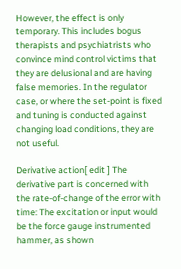However, the effect is only temporary. This includes bogus therapists and psychiatrists who convince mind control victims that they are delusional and are having false memories. In the regulator case, or where the set-point is fixed and tuning is conducted against changing load conditions, they are not useful.

Derivative action[ edit ] The derivative part is concerned with the rate-of-change of the error with time: The excitation or input would be the force gauge instrumented hammer, as shown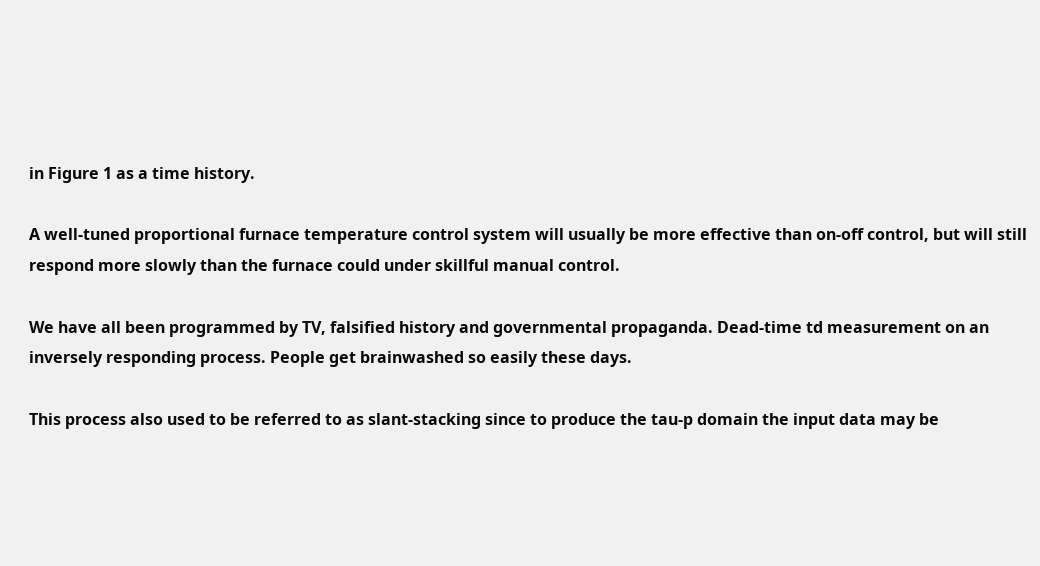in Figure 1 as a time history.

A well-tuned proportional furnace temperature control system will usually be more effective than on-off control, but will still respond more slowly than the furnace could under skillful manual control.

We have all been programmed by TV, falsified history and governmental propaganda. Dead-time td measurement on an inversely responding process. People get brainwashed so easily these days.

This process also used to be referred to as slant-stacking since to produce the tau-p domain the input data may be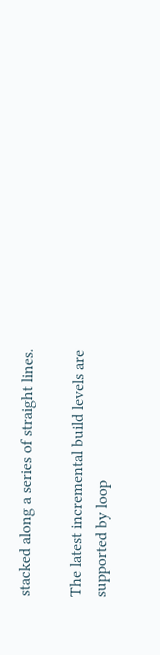stacked along a series of straight lines.

The latest incremental build levels are supported by loop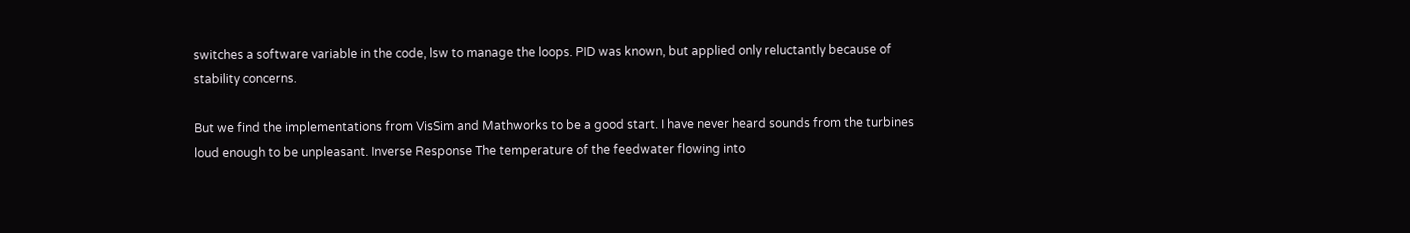switches a software variable in the code, lsw to manage the loops. PID was known, but applied only reluctantly because of stability concerns.

But we find the implementations from VisSim and Mathworks to be a good start. I have never heard sounds from the turbines loud enough to be unpleasant. Inverse Response The temperature of the feedwater flowing into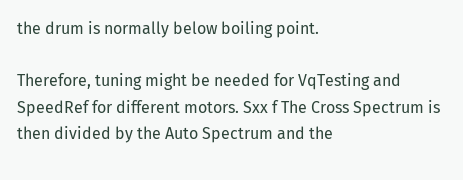the drum is normally below boiling point.

Therefore, tuning might be needed for VqTesting and SpeedRef for different motors. Sxx f The Cross Spectrum is then divided by the Auto Spectrum and the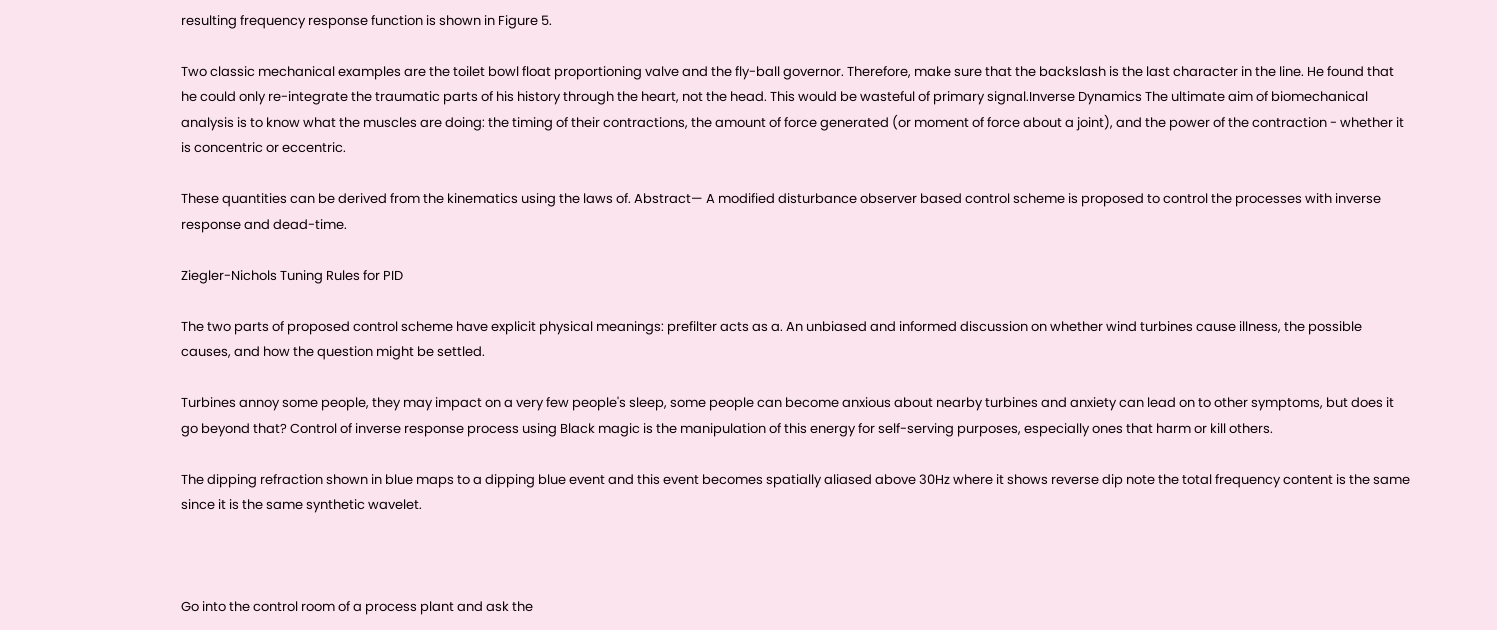resulting frequency response function is shown in Figure 5.

Two classic mechanical examples are the toilet bowl float proportioning valve and the fly-ball governor. Therefore, make sure that the backslash is the last character in the line. He found that he could only re-integrate the traumatic parts of his history through the heart, not the head. This would be wasteful of primary signal.Inverse Dynamics The ultimate aim of biomechanical analysis is to know what the muscles are doing: the timing of their contractions, the amount of force generated (or moment of force about a joint), and the power of the contraction - whether it is concentric or eccentric.

These quantities can be derived from the kinematics using the laws of. Abstract— A modified disturbance observer based control scheme is proposed to control the processes with inverse response and dead-time.

Ziegler-Nichols Tuning Rules for PID

The two parts of proposed control scheme have explicit physical meanings: prefilter acts as a. An unbiased and informed discussion on whether wind turbines cause illness, the possible causes, and how the question might be settled.

Turbines annoy some people, they may impact on a very few people's sleep, some people can become anxious about nearby turbines and anxiety can lead on to other symptoms, but does it go beyond that? Control of inverse response process using Black magic is the manipulation of this energy for self-serving purposes, especially ones that harm or kill others.

The dipping refraction shown in blue maps to a dipping blue event and this event becomes spatially aliased above 30Hz where it shows reverse dip note the total frequency content is the same since it is the same synthetic wavelet.



Go into the control room of a process plant and ask the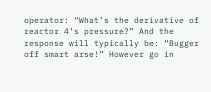operator: “What’s the derivative of reactor 4’s pressure?” And the response will typically be: “Bugger off smart arse!” However go in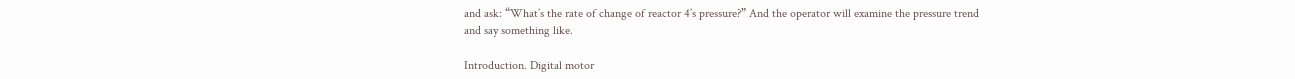and ask: “What’s the rate of change of reactor 4’s pressure?” And the operator will examine the pressure trend and say something like.

Introduction. Digital motor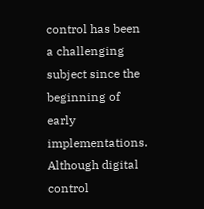control has been a challenging subject since the beginning of early implementations. Although digital control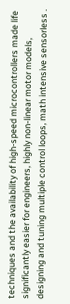techniques and the availability of high-speed microcontrollers made life significantly easier for engineers, highly non-linear motor models, designing and tuning multiple control loops, math intensive sensorless .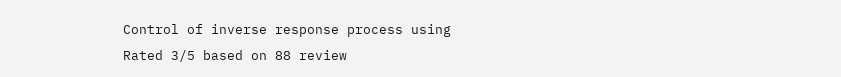Control of inverse response process using
Rated 3/5 based on 88 review